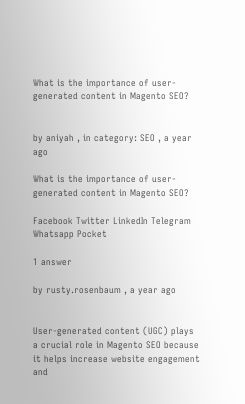What is the importance of user-generated content in Magento SEO?


by aniyah , in category: SEO , a year ago

What is the importance of user-generated content in Magento SEO?

Facebook Twitter LinkedIn Telegram Whatsapp Pocket

1 answer

by rusty.rosenbaum , a year ago


User-generated content (UGC) plays a crucial role in Magento SEO because it helps increase website engagement and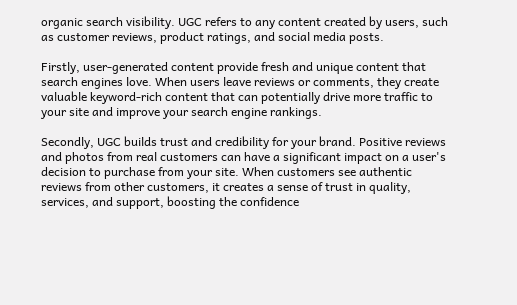organic search visibility. UGC refers to any content created by users, such as customer reviews, product ratings, and social media posts.

Firstly, user-generated content provide fresh and unique content that search engines love. When users leave reviews or comments, they create valuable keyword-rich content that can potentially drive more traffic to your site and improve your search engine rankings.

Secondly, UGC builds trust and credibility for your brand. Positive reviews and photos from real customers can have a significant impact on a user's decision to purchase from your site. When customers see authentic reviews from other customers, it creates a sense of trust in quality, services, and support, boosting the confidence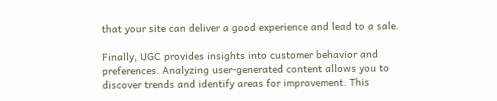that your site can deliver a good experience and lead to a sale.

Finally, UGC provides insights into customer behavior and preferences. Analyzing user-generated content allows you to discover trends and identify areas for improvement. This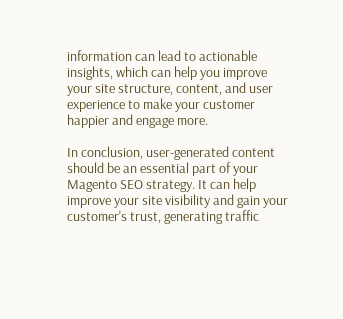information can lead to actionable insights, which can help you improve your site structure, content, and user experience to make your customer happier and engage more.

In conclusion, user-generated content should be an essential part of your Magento SEO strategy. It can help improve your site visibility and gain your customer's trust, generating traffic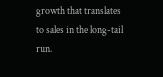growth that translates to sales in the long-tail run.